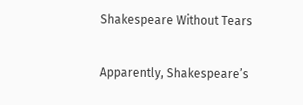Shakespeare Without Tears

Apparently, Shakespeare’s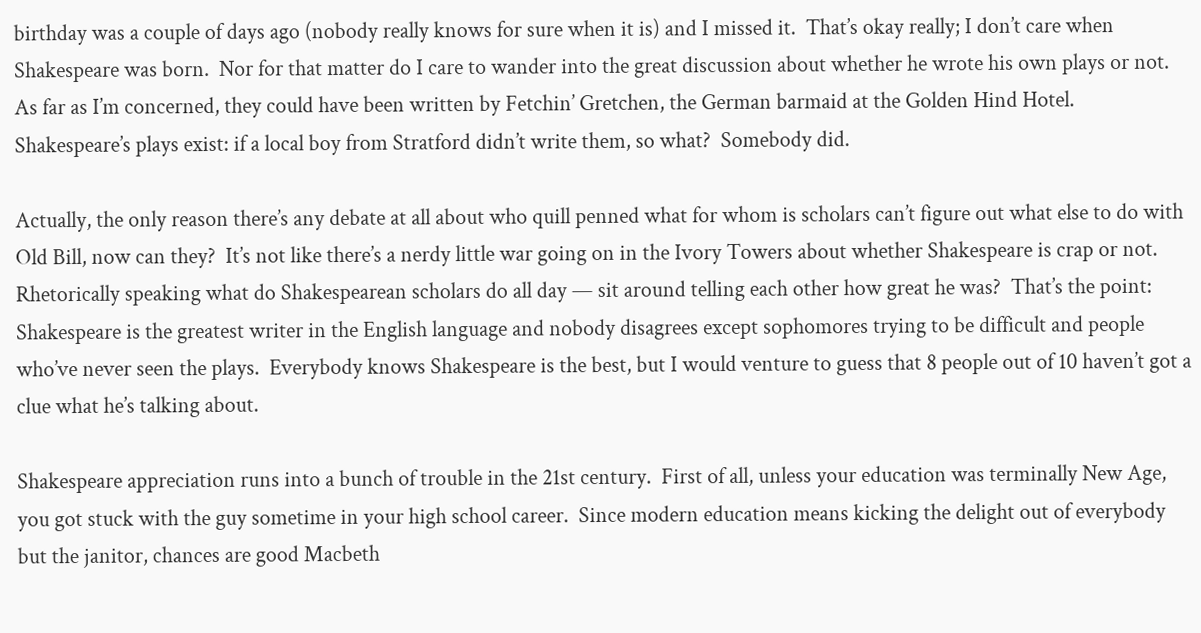birthday was a couple of days ago (nobody really knows for sure when it is) and I missed it.  That’s okay really; I don’t care when Shakespeare was born.  Nor for that matter do I care to wander into the great discussion about whether he wrote his own plays or not.  As far as I’m concerned, they could have been written by Fetchin’ Gretchen, the German barmaid at the Golden Hind Hotel.  Shakespeare’s plays exist: if a local boy from Stratford didn’t write them, so what?  Somebody did.

Actually, the only reason there’s any debate at all about who quill penned what for whom is scholars can’t figure out what else to do with Old Bill, now can they?  It’s not like there’s a nerdy little war going on in the Ivory Towers about whether Shakespeare is crap or not.  Rhetorically speaking what do Shakespearean scholars do all day — sit around telling each other how great he was?  That’s the point: Shakespeare is the greatest writer in the English language and nobody disagrees except sophomores trying to be difficult and people who’ve never seen the plays.  Everybody knows Shakespeare is the best, but I would venture to guess that 8 people out of 10 haven’t got a clue what he’s talking about.

Shakespeare appreciation runs into a bunch of trouble in the 21st century.  First of all, unless your education was terminally New Age, you got stuck with the guy sometime in your high school career.  Since modern education means kicking the delight out of everybody but the janitor, chances are good Macbeth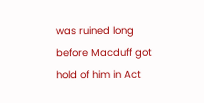was ruined long before Macduff got hold of him in Act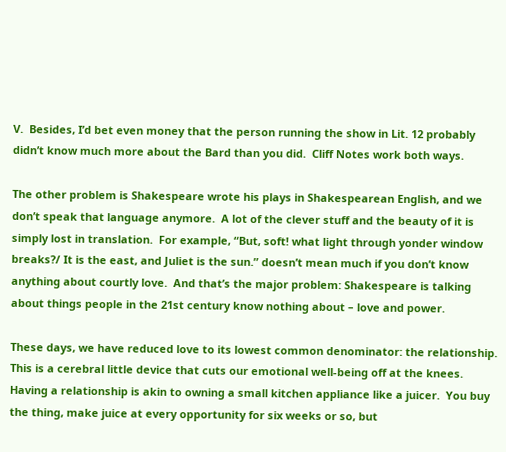V.  Besides, I’d bet even money that the person running the show in Lit. 12 probably didn’t know much more about the Bard than you did.  Cliff Notes work both ways.

The other problem is Shakespeare wrote his plays in Shakespearean English, and we don’t speak that language anymore.  A lot of the clever stuff and the beauty of it is simply lost in translation.  For example, “But, soft! what light through yonder window breaks?/ It is the east, and Juliet is the sun.” doesn’t mean much if you don’t know anything about courtly love.  And that’s the major problem: Shakespeare is talking about things people in the 21st century know nothing about – love and power.

These days, we have reduced love to its lowest common denominator: the relationship.  This is a cerebral little device that cuts our emotional well-being off at the knees.  Having a relationship is akin to owning a small kitchen appliance like a juicer.  You buy the thing, make juice at every opportunity for six weeks or so, but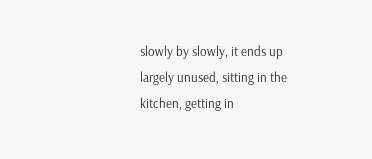slowly by slowly, it ends up largely unused, sitting in the kitchen, getting in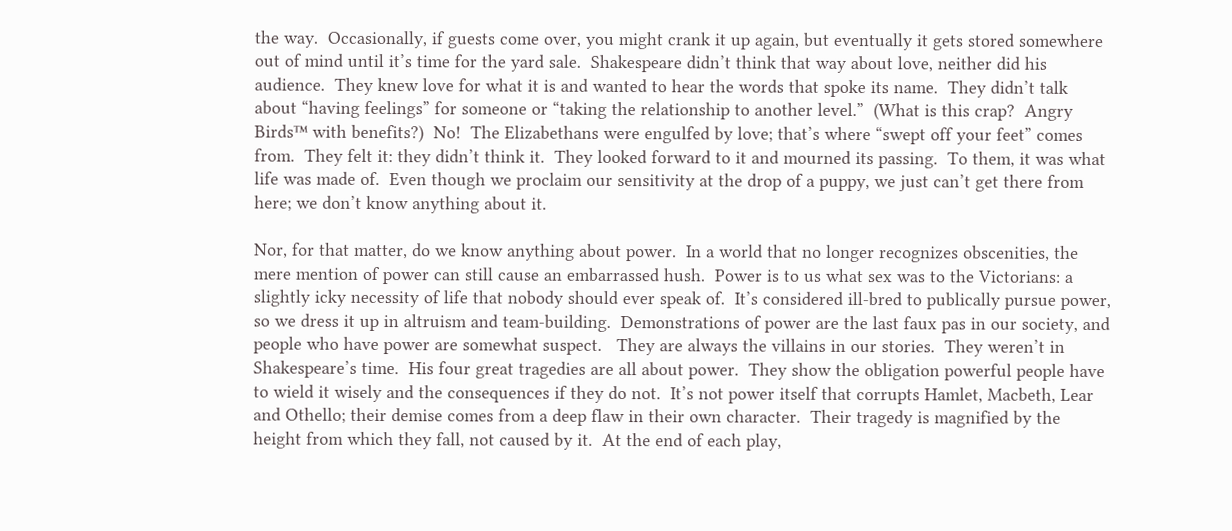the way.  Occasionally, if guests come over, you might crank it up again, but eventually it gets stored somewhere out of mind until it’s time for the yard sale.  Shakespeare didn’t think that way about love, neither did his audience.  They knew love for what it is and wanted to hear the words that spoke its name.  They didn’t talk about “having feelings” for someone or “taking the relationship to another level.”  (What is this crap?  Angry Birds™ with benefits?)  No!  The Elizabethans were engulfed by love; that’s where “swept off your feet” comes from.  They felt it: they didn’t think it.  They looked forward to it and mourned its passing.  To them, it was what life was made of.  Even though we proclaim our sensitivity at the drop of a puppy, we just can’t get there from here; we don’t know anything about it.

Nor, for that matter, do we know anything about power.  In a world that no longer recognizes obscenities, the mere mention of power can still cause an embarrassed hush.  Power is to us what sex was to the Victorians: a slightly icky necessity of life that nobody should ever speak of.  It’s considered ill-bred to publically pursue power, so we dress it up in altruism and team-building.  Demonstrations of power are the last faux pas in our society, and people who have power are somewhat suspect.   They are always the villains in our stories.  They weren’t in Shakespeare’s time.  His four great tragedies are all about power.  They show the obligation powerful people have to wield it wisely and the consequences if they do not.  It’s not power itself that corrupts Hamlet, Macbeth, Lear and Othello; their demise comes from a deep flaw in their own character.  Their tragedy is magnified by the height from which they fall, not caused by it.  At the end of each play,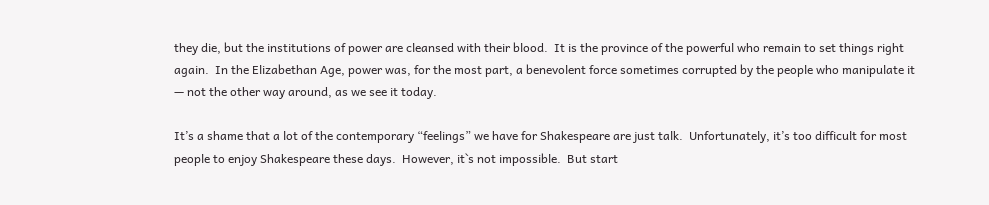they die, but the institutions of power are cleansed with their blood.  It is the province of the powerful who remain to set things right again.  In the Elizabethan Age, power was, for the most part, a benevolent force sometimes corrupted by the people who manipulate it — not the other way around, as we see it today.

It’s a shame that a lot of the contemporary “feelings” we have for Shakespeare are just talk.  Unfortunately, it’s too difficult for most people to enjoy Shakespeare these days.  However, it`s not impossible.  But start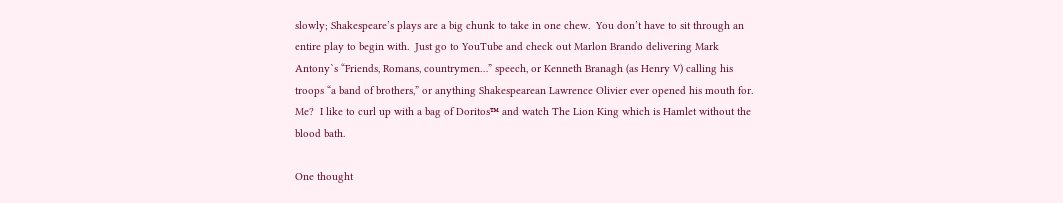slowly; Shakespeare’s plays are a big chunk to take in one chew.  You don’t have to sit through an entire play to begin with.  Just go to YouTube and check out Marlon Brando delivering Mark Antony`s “Friends, Romans, countrymen…” speech, or Kenneth Branagh (as Henry V) calling his troops “a band of brothers,” or anything Shakespearean Lawrence Olivier ever opened his mouth for.  Me?  I like to curl up with a bag of Doritos™ and watch The Lion King which is Hamlet without the blood bath.

One thought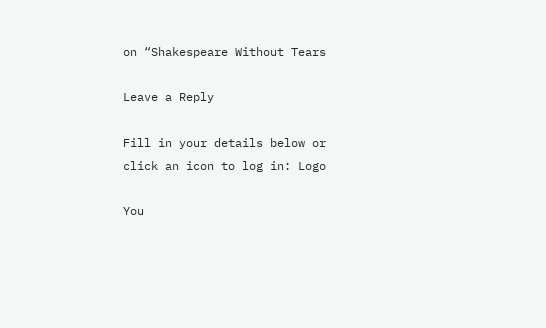on “Shakespeare Without Tears

Leave a Reply

Fill in your details below or click an icon to log in: Logo

You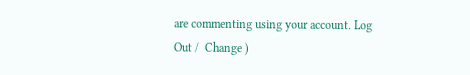are commenting using your account. Log Out /  Change )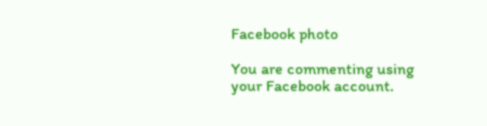Facebook photo

You are commenting using your Facebook account.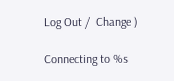Log Out /  Change )

Connecting to %s